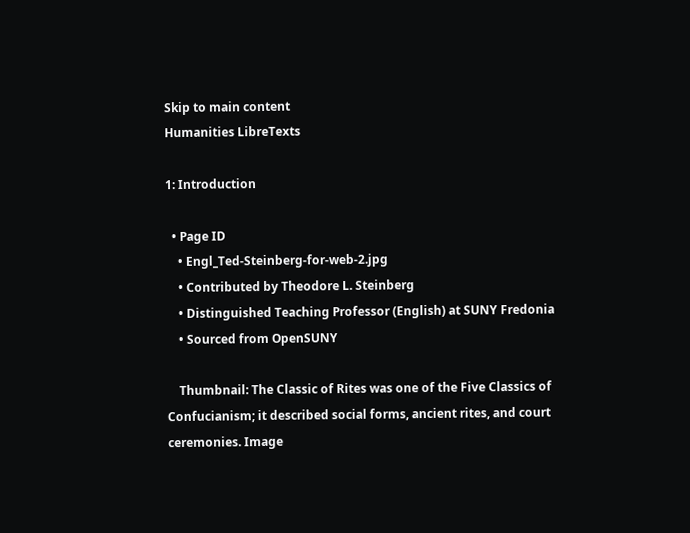Skip to main content
Humanities LibreTexts

1: Introduction

  • Page ID
    • Engl_Ted-Steinberg-for-web-2.jpg
    • Contributed by Theodore L. Steinberg
    • Distinguished Teaching Professor (English) at SUNY Fredonia
    • Sourced from OpenSUNY

    Thumbnail: The Classic of Rites was one of the Five Classics of Confucianism; it described social forms, ancient rites, and court ceremonies. Image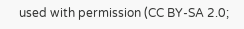used with permission (CC BY-SA 2.0;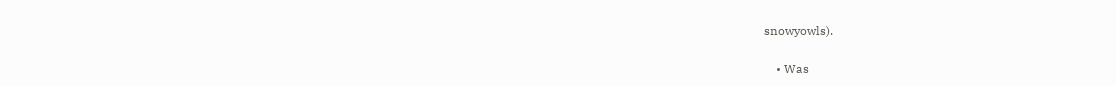snowyowls).

    • Was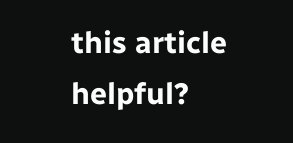this article helpful?